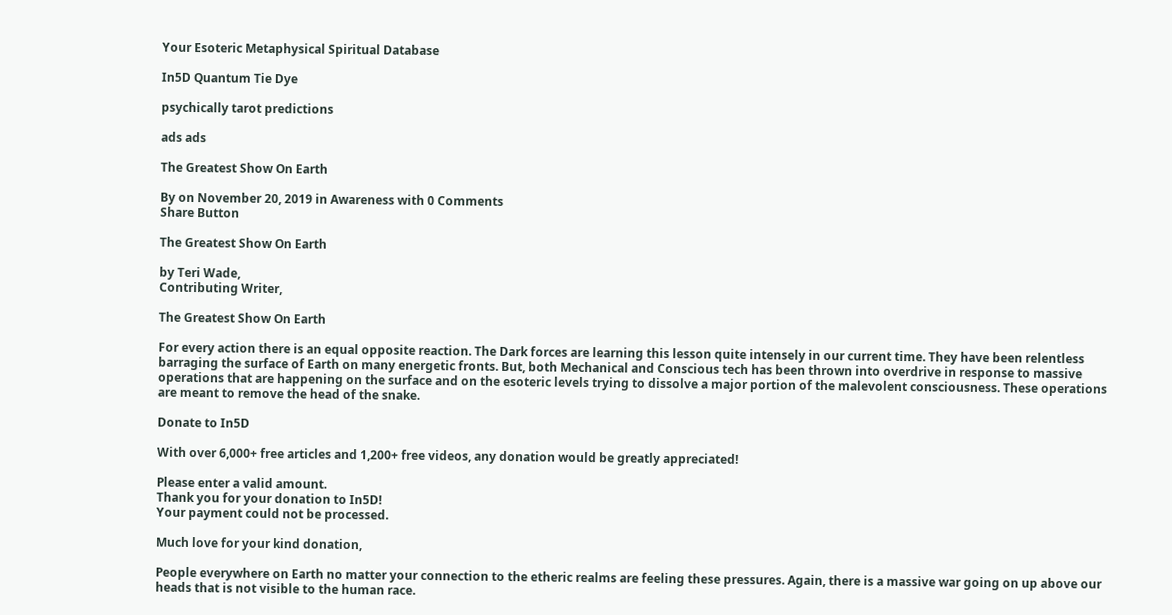Your Esoteric Metaphysical Spiritual Database

In5D Quantum Tie Dye

psychically tarot predictions

ads ads

The Greatest Show On Earth

By on November 20, 2019 in Awareness with 0 Comments
Share Button

The Greatest Show On Earth

by Teri Wade,
Contributing Writer,

The Greatest Show On Earth

For every action there is an equal opposite reaction. The Dark forces are learning this lesson quite intensely in our current time. They have been relentless barraging the surface of Earth on many energetic fronts. But, both Mechanical and Conscious tech has been thrown into overdrive in response to massive operations that are happening on the surface and on the esoteric levels trying to dissolve a major portion of the malevolent consciousness. These operations are meant to remove the head of the snake.

Donate to In5D

With over 6,000+ free articles and 1,200+ free videos, any donation would be greatly appreciated!

Please enter a valid amount.
Thank you for your donation to In5D!
Your payment could not be processed.

Much love for your kind donation,

People everywhere on Earth no matter your connection to the etheric realms are feeling these pressures. Again, there is a massive war going on up above our heads that is not visible to the human race.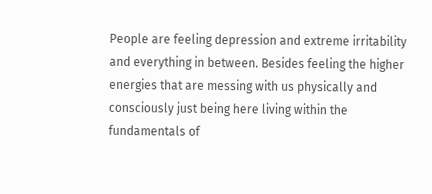People are feeling depression and extreme irritability and everything in between. Besides feeling the higher energies that are messing with us physically and consciously just being here living within the fundamentals of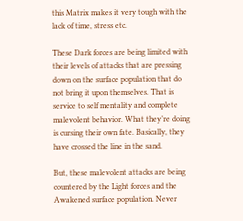this Matrix makes it very tough with the lack of time, stress etc.

These Dark forces are being limited with their levels of attacks that are pressing down on the surface population that do not bring it upon themselves. That is service to self mentality and complete malevolent behavior. What they’re doing is cursing their own fate. Basically, they have crossed the line in the sand.

But, these malevolent attacks are being countered by the Light forces and the Awakened surface population. Never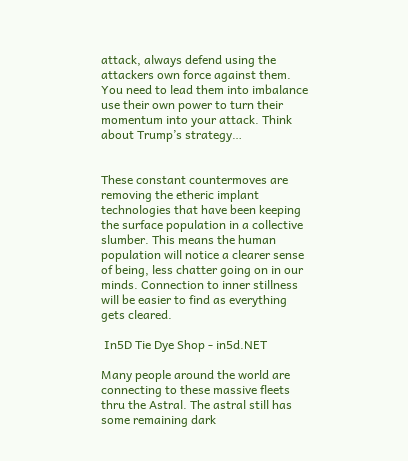attack, always defend using the attackers own force against them. You need to lead them into imbalance use their own power to turn their momentum into your attack. Think about Trump’s strategy…


These constant countermoves are removing the etheric implant technologies that have been keeping the surface population in a collective slumber. This means the human population will notice a clearer sense of being, less chatter going on in our minds. Connection to inner stillness will be easier to find as everything gets cleared.

 In5D Tie Dye Shop - in5d.NET

Many people around the world are connecting to these massive fleets thru the Astral. The astral still has some remaining dark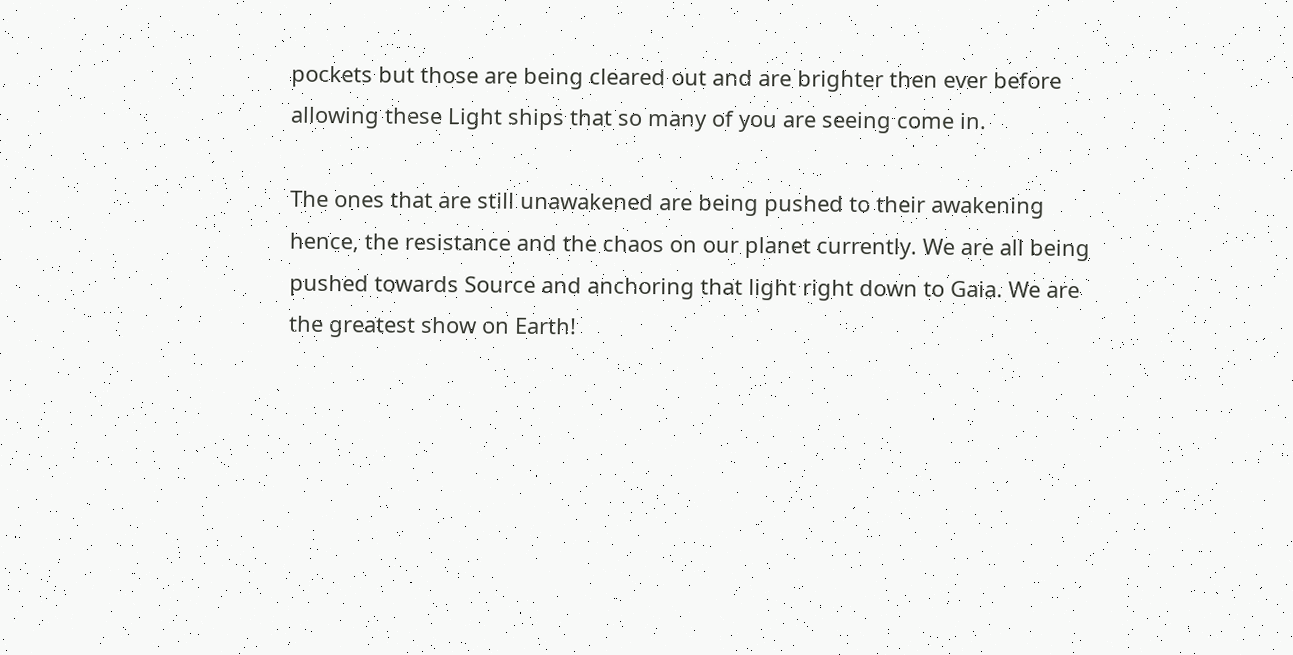pockets but those are being cleared out and are brighter then ever before allowing these Light ships that so many of you are seeing come in.

The ones that are still unawakened are being pushed to their awakening hence, the resistance and the chaos on our planet currently. We are all being pushed towards Source and anchoring that light right down to Gaia. We are the greatest show on Earth!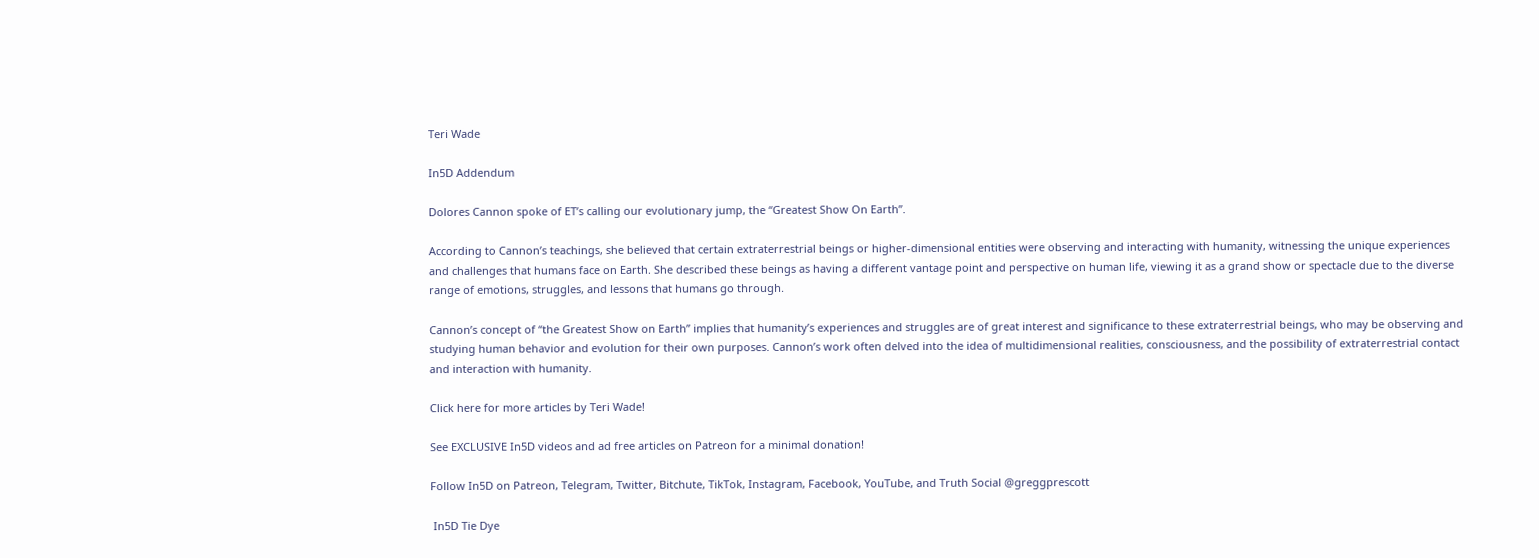Teri Wade

In5D Addendum

Dolores Cannon spoke of ET’s calling our evolutionary jump, the “Greatest Show On Earth”.

According to Cannon’s teachings, she believed that certain extraterrestrial beings or higher-dimensional entities were observing and interacting with humanity, witnessing the unique experiences and challenges that humans face on Earth. She described these beings as having a different vantage point and perspective on human life, viewing it as a grand show or spectacle due to the diverse range of emotions, struggles, and lessons that humans go through.

Cannon’s concept of “the Greatest Show on Earth” implies that humanity’s experiences and struggles are of great interest and significance to these extraterrestrial beings, who may be observing and studying human behavior and evolution for their own purposes. Cannon’s work often delved into the idea of multidimensional realities, consciousness, and the possibility of extraterrestrial contact and interaction with humanity.

Click here for more articles by Teri Wade!

See EXCLUSIVE In5D videos and ad free articles on Patreon for a minimal donation!

Follow In5D on Patreon, Telegram, Twitter, Bitchute, TikTok, Instagram, Facebook, YouTube, and Truth Social @greggprescott

 In5D Tie Dye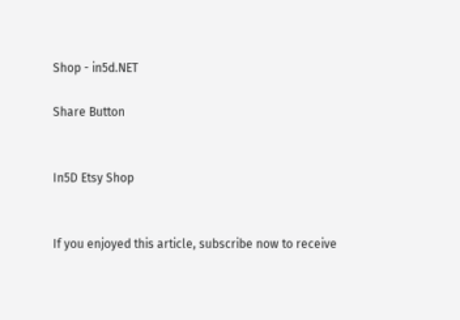Shop - in5d.NET

Share Button


In5D Etsy Shop


If you enjoyed this article, subscribe now to receive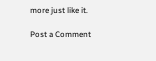more just like it.

Post a Comment